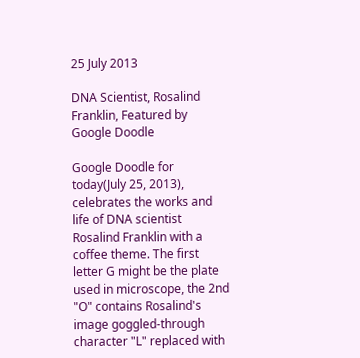25 July 2013

DNA Scientist, Rosalind Franklin, Featured by Google Doodle

Google Doodle for today(July 25, 2013), celebrates the works and life of DNA scientist Rosalind Franklin with a coffee theme. The first letter G might be the plate used in microscope, the 2nd "O" contains Rosalind's image goggled-through character "L" replaced with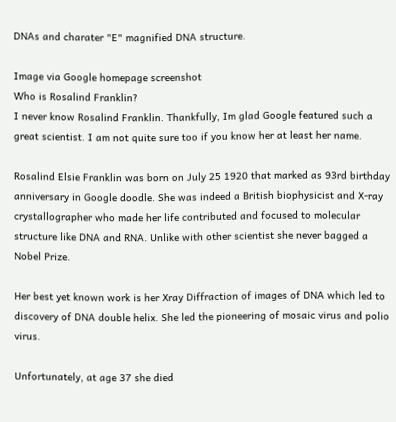DNAs and charater "E" magnified DNA structure.

Image via Google homepage screenshot
Who is Rosalind Franklin?
I never know Rosalind Franklin. Thankfully, Im glad Google featured such a great scientist. I am not quite sure too if you know her at least her name.

Rosalind Elsie Franklin was born on July 25 1920 that marked as 93rd birthday anniversary in Google doodle. She was indeed a British biophysicist and X-ray crystallographer who made her life contributed and focused to molecular structure like DNA and RNA. Unlike with other scientist she never bagged a Nobel Prize.

Her best yet known work is her Xray Diffraction of images of DNA which led to discovery of DNA double helix. She led the pioneering of mosaic virus and polio virus.

Unfortunately, at age 37 she died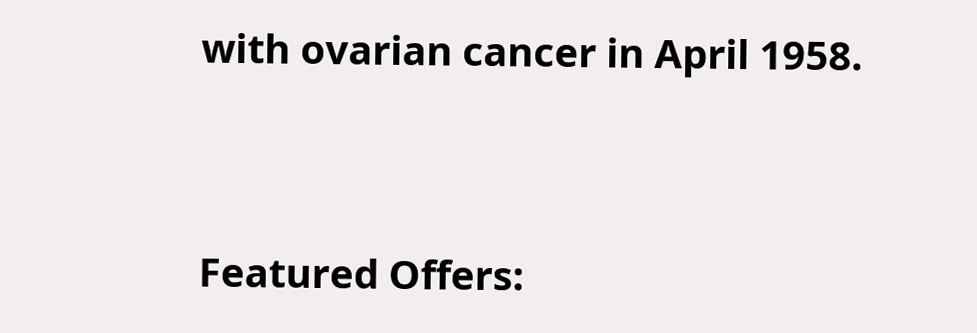with ovarian cancer in April 1958.



Featured Offers: